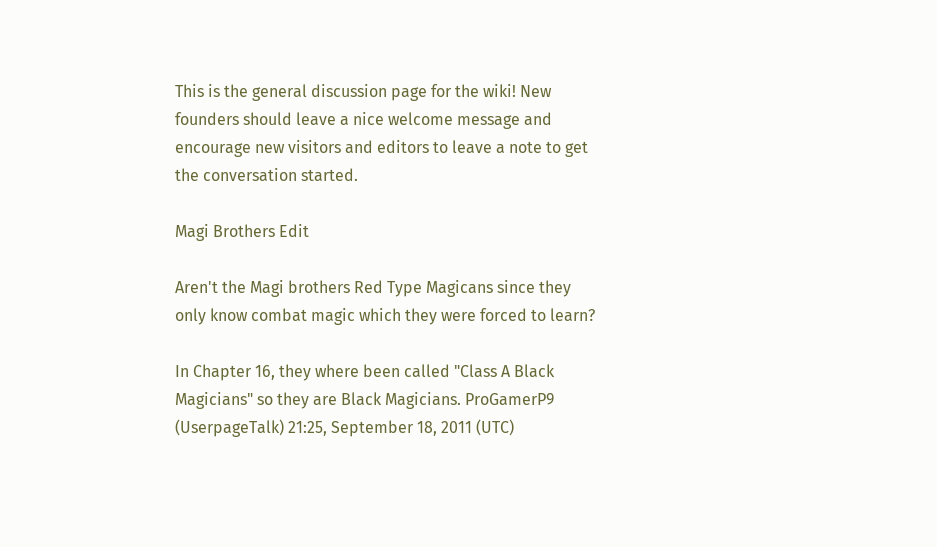This is the general discussion page for the wiki! New founders should leave a nice welcome message and encourage new visitors and editors to leave a note to get the conversation started.

Magi Brothers Edit

Aren't the Magi brothers Red Type Magicans since they only know combat magic which they were forced to learn?

In Chapter 16, they where been called "Class A Black Magicians" so they are Black Magicians. ProGamerP9 (UserpageTalk) 21:25, September 18, 2011 (UTC)